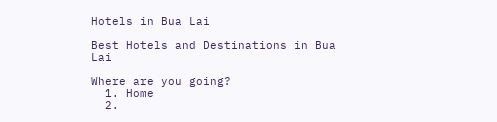Hotels in Bua Lai

Best Hotels and Destinations in Bua Lai

Where are you going?
  1. Home
  2.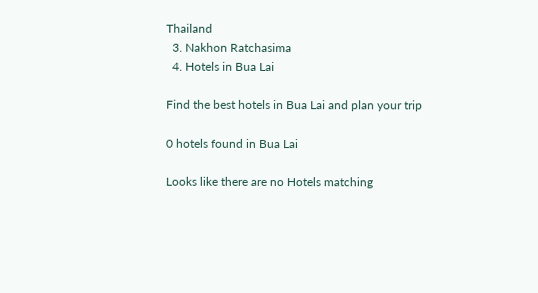Thailand
  3. Nakhon Ratchasima
  4. Hotels in Bua Lai

Find the best hotels in Bua Lai and plan your trip

0 hotels found in Bua Lai

Looks like there are no Hotels matching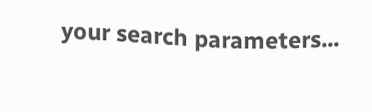your search parameters...